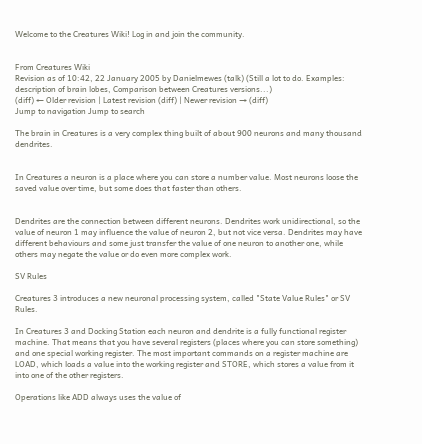Welcome to the Creatures Wiki! Log in and join the community.


From Creatures Wiki
Revision as of 10:42, 22 January 2005 by Danielmewes (talk) (Still a lot to do. Examples: description of brain lobes, Comparison between Creatures versions...)
(diff) ← Older revision | Latest revision (diff) | Newer revision → (diff)
Jump to navigation Jump to search

The brain in Creatures is a very complex thing built of about 900 neurons and many thousand dendrites.


In Creatures a neuron is a place where you can store a number value. Most neurons loose the saved value over time, but some does that faster than others.


Dendrites are the connection between different neurons. Dendrites work unidirectional, so the value of neuron 1 may influence the value of neuron 2, but not vice versa. Dendrites may have different behaviours and some just transfer the value of one neuron to another one, while others may negate the value or do even more complex work.

SV Rules

Creatures 3 introduces a new neuronal processing system, called "State Value Rules" or SV Rules.

In Creatures 3 and Docking Station each neuron and dendrite is a fully functional register machine. That means that you have several registers (places where you can store something) and one special working register. The most important commands on a register machine are LOAD, which loads a value into the working register and STORE, which stores a value from it into one of the other registers.

Operations like ADD always uses the value of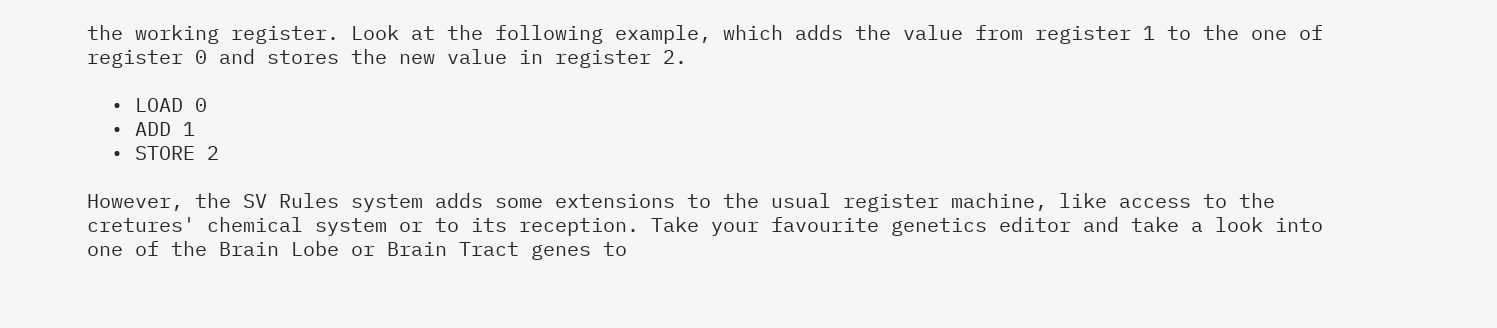the working register. Look at the following example, which adds the value from register 1 to the one of register 0 and stores the new value in register 2.

  • LOAD 0
  • ADD 1
  • STORE 2

However, the SV Rules system adds some extensions to the usual register machine, like access to the cretures' chemical system or to its reception. Take your favourite genetics editor and take a look into one of the Brain Lobe or Brain Tract genes to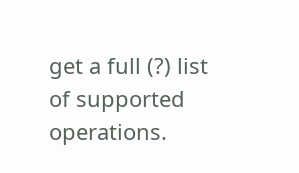get a full (?) list of supported operations.